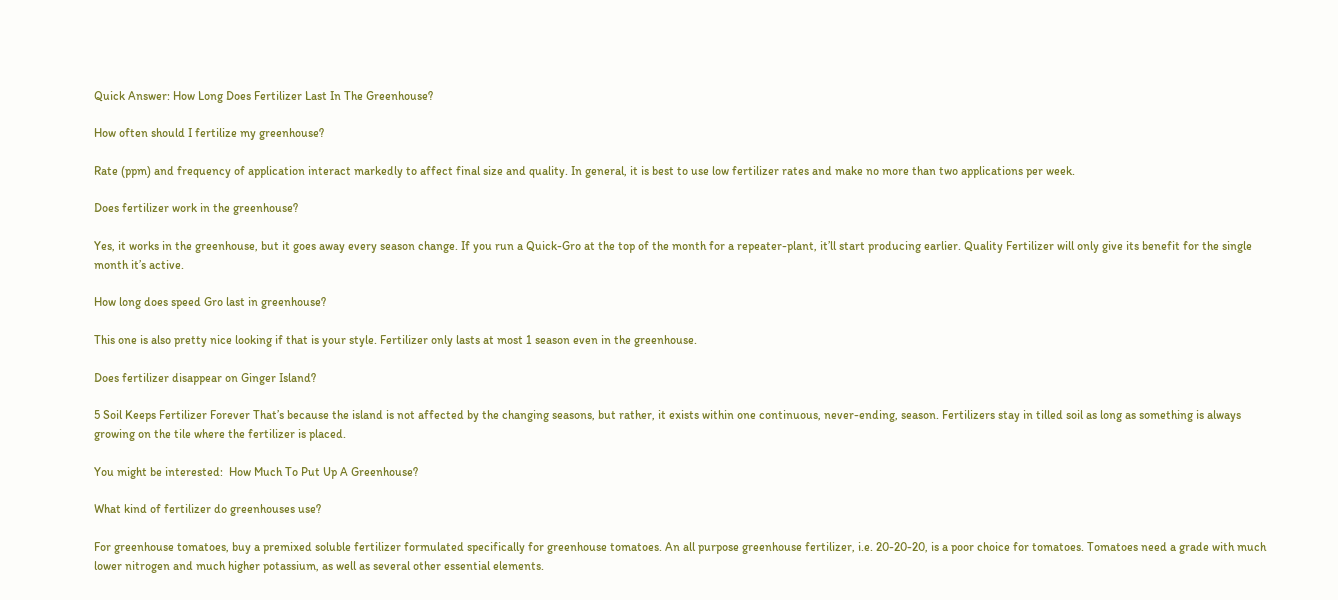Quick Answer: How Long Does Fertilizer Last In The Greenhouse?

How often should I fertilize my greenhouse?

Rate (ppm) and frequency of application interact markedly to affect final size and quality. In general, it is best to use low fertilizer rates and make no more than two applications per week.

Does fertilizer work in the greenhouse?

Yes, it works in the greenhouse, but it goes away every season change. If you run a Quick-Gro at the top of the month for a repeater-plant, it’ll start producing earlier. Quality Fertilizer will only give its benefit for the single month it’s active.

How long does speed Gro last in greenhouse?

This one is also pretty nice looking if that is your style. Fertilizer only lasts at most 1 season even in the greenhouse.

Does fertilizer disappear on Ginger Island?

5 Soil Keeps Fertilizer Forever That’s because the island is not affected by the changing seasons, but rather, it exists within one continuous, never-ending, season. Fertilizers stay in tilled soil as long as something is always growing on the tile where the fertilizer is placed.

You might be interested:  How Much To Put Up A Greenhouse?

What kind of fertilizer do greenhouses use?

For greenhouse tomatoes, buy a premixed soluble fertilizer formulated specifically for greenhouse tomatoes. An all purpose greenhouse fertilizer, i.e. 20-20-20, is a poor choice for tomatoes. Tomatoes need a grade with much lower nitrogen and much higher potassium, as well as several other essential elements.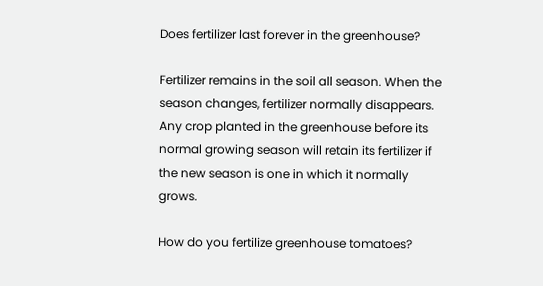Does fertilizer last forever in the greenhouse?

Fertilizer remains in the soil all season. When the season changes, fertilizer normally disappears. Any crop planted in the greenhouse before its normal growing season will retain its fertilizer if the new season is one in which it normally grows.

How do you fertilize greenhouse tomatoes?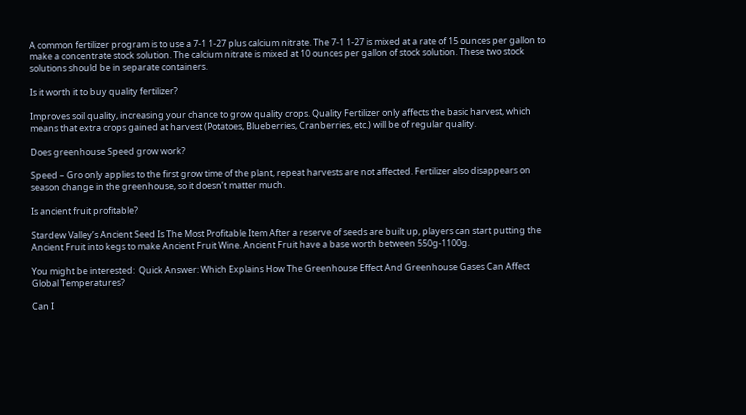A common fertilizer program is to use a 7-1 1-27 plus calcium nitrate. The 7-1 1-27 is mixed at a rate of 15 ounces per gallon to make a concentrate stock solution. The calcium nitrate is mixed at 10 ounces per gallon of stock solution. These two stock solutions should be in separate containers.

Is it worth it to buy quality fertilizer?

Improves soil quality, increasing your chance to grow quality crops. Quality Fertilizer only affects the basic harvest, which means that extra crops gained at harvest (Potatoes, Blueberries, Cranberries, etc.) will be of regular quality.

Does greenhouse Speed grow work?

Speed – Gro only applies to the first grow time of the plant, repeat harvests are not affected. Fertilizer also disappears on season change in the greenhouse, so it doesn’t matter much.

Is ancient fruit profitable?

Stardew Valley’s Ancient Seed Is The Most Profitable Item After a reserve of seeds are built up, players can start putting the Ancient Fruit into kegs to make Ancient Fruit Wine. Ancient Fruit have a base worth between 550g-1100g.

You might be interested:  Quick Answer: Which Explains How The Greenhouse Effect And Greenhouse Gases Can Affect Global Temperatures?

Can I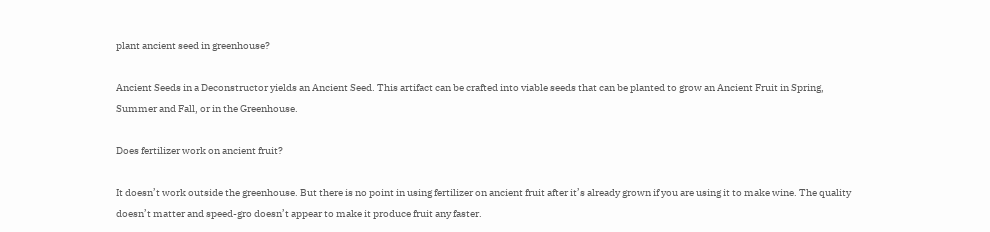plant ancient seed in greenhouse?

Ancient Seeds in a Deconstructor yields an Ancient Seed. This artifact can be crafted into viable seeds that can be planted to grow an Ancient Fruit in Spring, Summer and Fall, or in the Greenhouse.

Does fertilizer work on ancient fruit?

It doesn’t work outside the greenhouse. But there is no point in using fertilizer on ancient fruit after it’s already grown if you are using it to make wine. The quality doesn’t matter and speed-gro doesn’t appear to make it produce fruit any faster.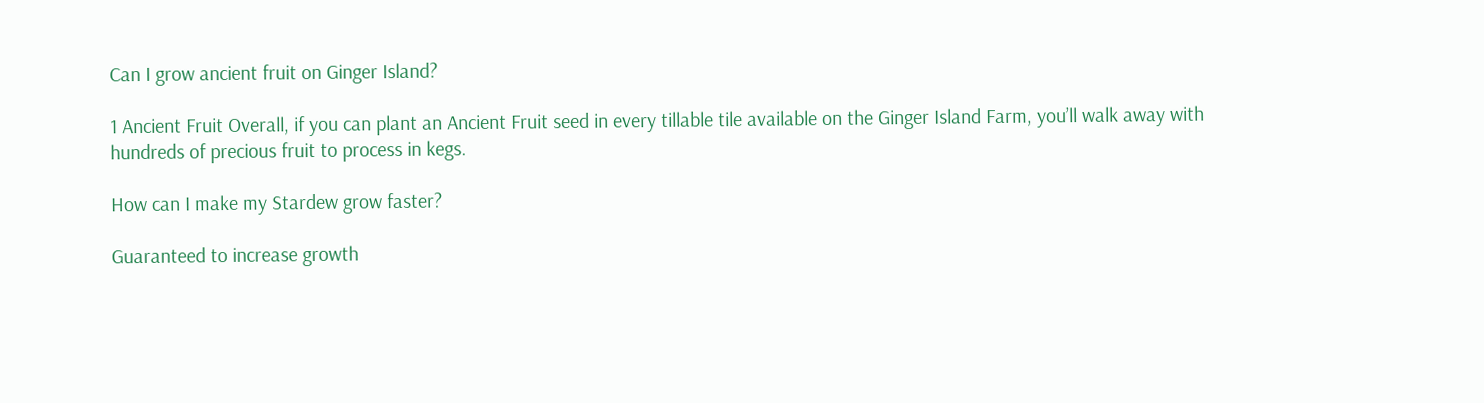Can I grow ancient fruit on Ginger Island?

1 Ancient Fruit Overall, if you can plant an Ancient Fruit seed in every tillable tile available on the Ginger Island Farm, you’ll walk away with hundreds of precious fruit to process in kegs.

How can I make my Stardew grow faster?

Guaranteed to increase growth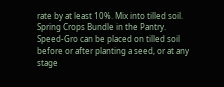rate by at least 10%. Mix into tilled soil. Spring Crops Bundle in the Pantry. Speed-Gro can be placed on tilled soil before or after planting a seed, or at any stage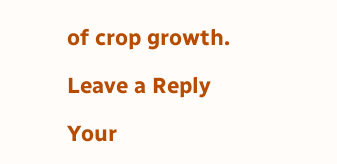of crop growth.

Leave a Reply

Your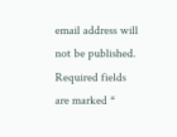email address will not be published. Required fields are marked *